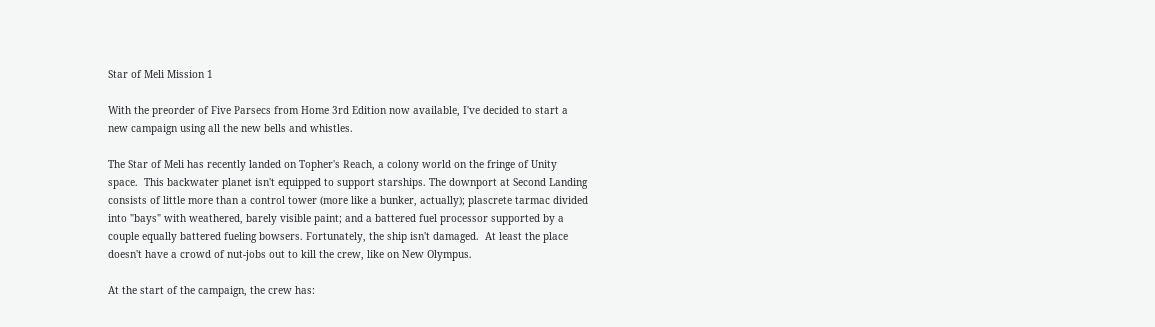Star of Meli Mission 1

With the preorder of Five Parsecs from Home 3rd Edition now available, I've decided to start a new campaign using all the new bells and whistles.

The Star of Meli has recently landed on Topher's Reach, a colony world on the fringe of Unity space.  This backwater planet isn't equipped to support starships. The downport at Second Landing consists of little more than a control tower (more like a bunker, actually); plascrete tarmac divided into "bays" with weathered, barely visible paint; and a battered fuel processor supported by a couple equally battered fueling bowsers. Fortunately, the ship isn't damaged.  At least the place doesn't have a crowd of nut-jobs out to kill the crew, like on New Olympus.

At the start of the campaign, the crew has: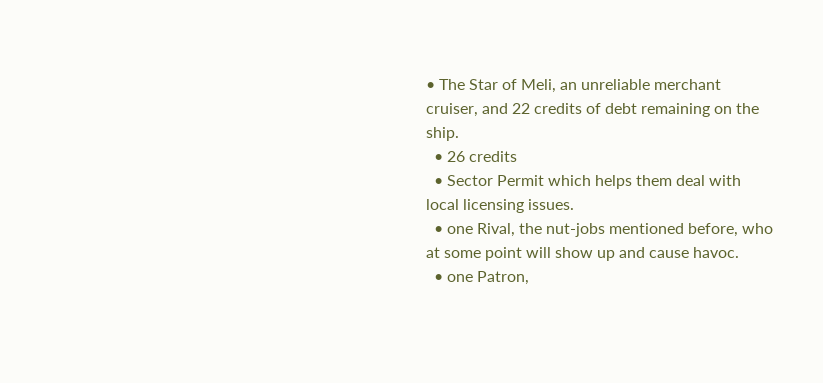• The Star of Meli, an unreliable merchant cruiser, and 22 credits of debt remaining on the ship.
  • 26 credits
  • Sector Permit which helps them deal with local licensing issues.
  • one Rival, the nut-jobs mentioned before, who at some point will show up and cause havoc.
  • one Patron,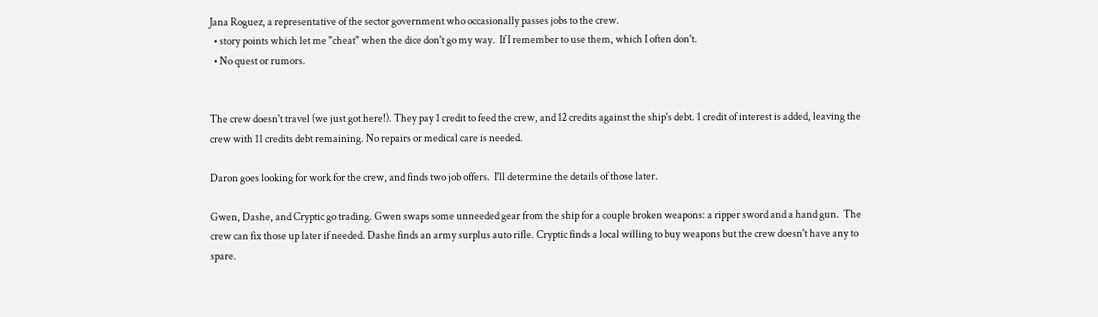Jana Roguez, a representative of the sector government who occasionally passes jobs to the crew.
  • story points which let me "cheat" when the dice don't go my way.  If I remember to use them, which I often don't.
  • No quest or rumors.


The crew doesn't travel (we just got here!). They pay 1 credit to feed the crew, and 12 credits against the ship's debt. 1 credit of interest is added, leaving the crew with 11 credits debt remaining. No repairs or medical care is needed.

Daron goes looking for work for the crew, and finds two job offers.  I'll determine the details of those later.

Gwen, Dashe, and Cryptic go trading. Gwen swaps some unneeded gear from the ship for a couple broken weapons: a ripper sword and a hand gun.  The crew can fix those up later if needed. Dashe finds an army surplus auto rifle. Cryptic finds a local willing to buy weapons but the crew doesn't have any to spare.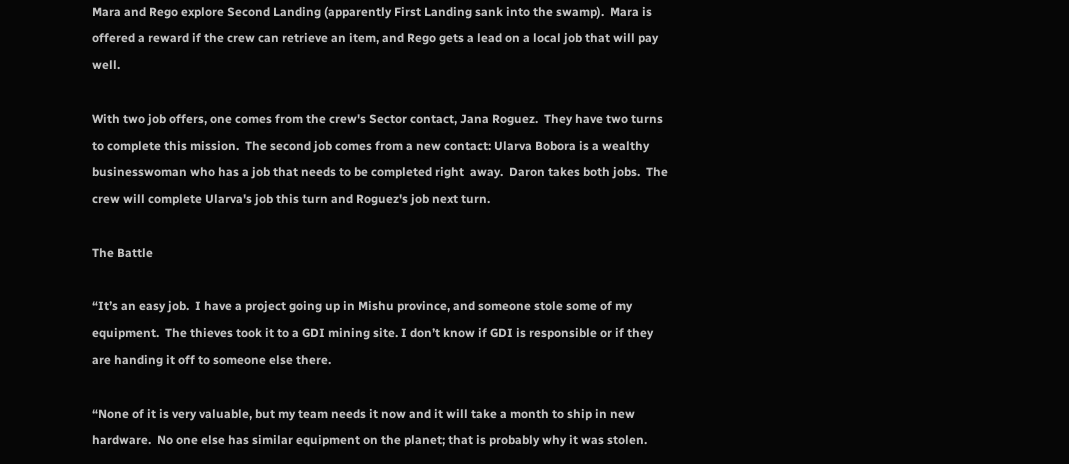Mara and Rego explore Second Landing (apparently First Landing sank into the swamp).  Mara is offered a reward if the crew can retrieve an item, and Rego gets a lead on a local job that will pay well.

With two job offers, one comes from the crew's Sector contact, Jana Roguez.  They have two turns to complete this mission.  The second job comes from a new contact: Ularva Bobora is a wealthy businesswoman who has a job that needs to be completed right  away.  Daron takes both jobs.  The crew will complete Ularva's job this turn and Roguez's job next turn.

The Battle

“It’s an easy job.  I have a project going up in Mishu province, and someone stole some of my equipment.  The thieves took it to a GDI mining site. I don’t know if GDI is responsible or if they are handing it off to someone else there.

“None of it is very valuable, but my team needs it now and it will take a month to ship in new hardware.  No one else has similar equipment on the planet; that is probably why it was stolen.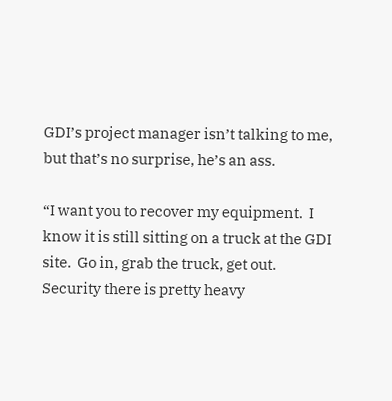GDI’s project manager isn’t talking to me, but that’s no surprise, he’s an ass.

“I want you to recover my equipment.  I know it is still sitting on a truck at the GDI site.  Go in, grab the truck, get out.  Security there is pretty heavy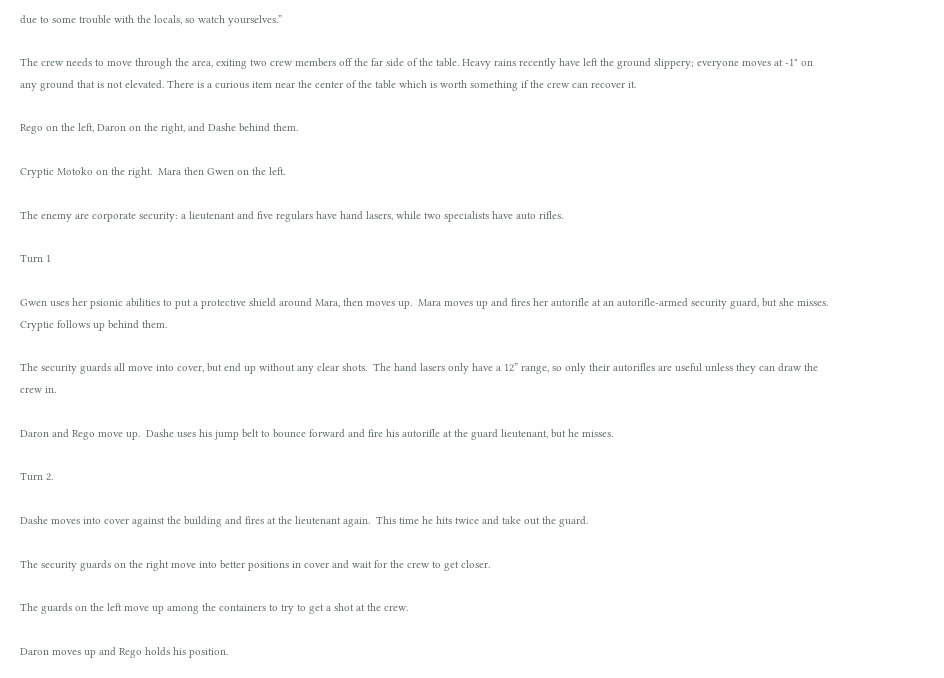due to some trouble with the locals, so watch yourselves.”

The crew needs to move through the area, exiting two crew members off the far side of the table. Heavy rains recently have left the ground slippery; everyone moves at -1" on any ground that is not elevated. There is a curious item near the center of the table which is worth something if the crew can recover it.

Rego on the left, Daron on the right, and Dashe behind them.

Cryptic Motoko on the right.  Mara then Gwen on the left.

The enemy are corporate security: a lieutenant and five regulars have hand lasers, while two specialists have auto rifles.

Turn 1

Gwen uses her psionic abilities to put a protective shield around Mara, then moves up.  Mara moves up and fires her autorifle at an autorifle-armed security guard, but she misses. Cryptic follows up behind them.

The security guards all move into cover, but end up without any clear shots.  The hand lasers only have a 12” range, so only their autorifles are useful unless they can draw the crew in.

Daron and Rego move up.  Dashe uses his jump belt to bounce forward and fire his autorifle at the guard lieutenant, but he misses.

Turn 2.

Dashe moves into cover against the building and fires at the lieutenant again.  This time he hits twice and take out the guard.

The security guards on the right move into better positions in cover and wait for the crew to get closer.

The guards on the left move up among the containers to try to get a shot at the crew.

Daron moves up and Rego holds his position.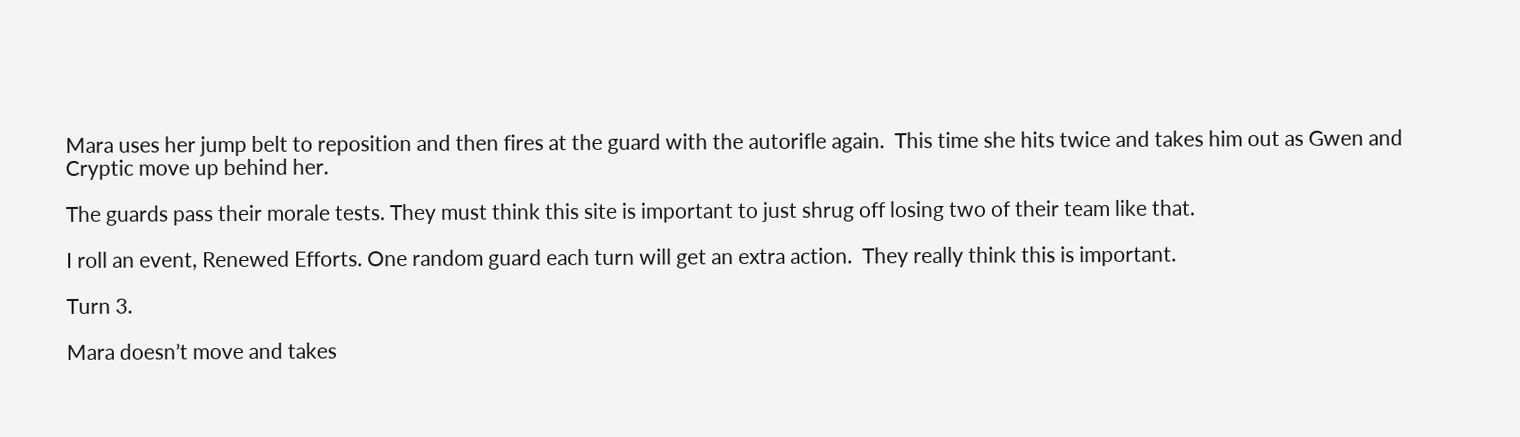Mara uses her jump belt to reposition and then fires at the guard with the autorifle again.  This time she hits twice and takes him out as Gwen and Cryptic move up behind her.

The guards pass their morale tests. They must think this site is important to just shrug off losing two of their team like that.

I roll an event, Renewed Efforts. One random guard each turn will get an extra action.  They really think this is important.

Turn 3.

Mara doesn’t move and takes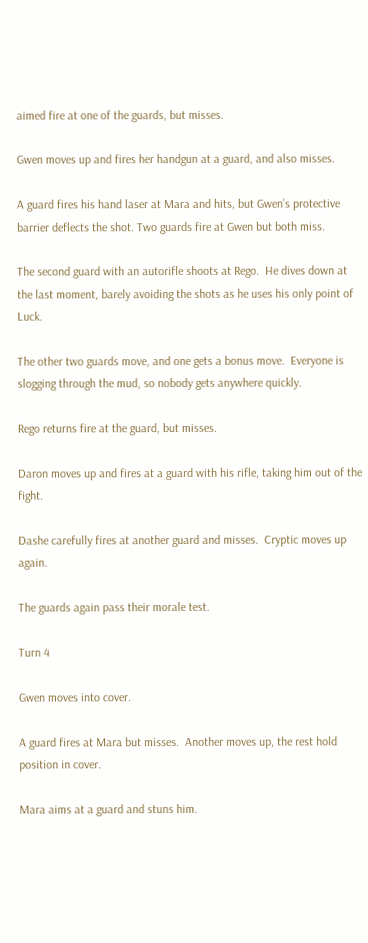aimed fire at one of the guards, but misses.

Gwen moves up and fires her handgun at a guard, and also misses.

A guard fires his hand laser at Mara and hits, but Gwen’s protective barrier deflects the shot. Two guards fire at Gwen but both miss.

The second guard with an autorifle shoots at Rego.  He dives down at the last moment, barely avoiding the shots as he uses his only point of Luck.

The other two guards move, and one gets a bonus move.  Everyone is slogging through the mud, so nobody gets anywhere quickly.

Rego returns fire at the guard, but misses.

Daron moves up and fires at a guard with his rifle, taking him out of the fight.

Dashe carefully fires at another guard and misses.  Cryptic moves up again.

The guards again pass their morale test.

Turn 4

Gwen moves into cover.

A guard fires at Mara but misses.  Another moves up, the rest hold position in cover.

Mara aims at a guard and stuns him.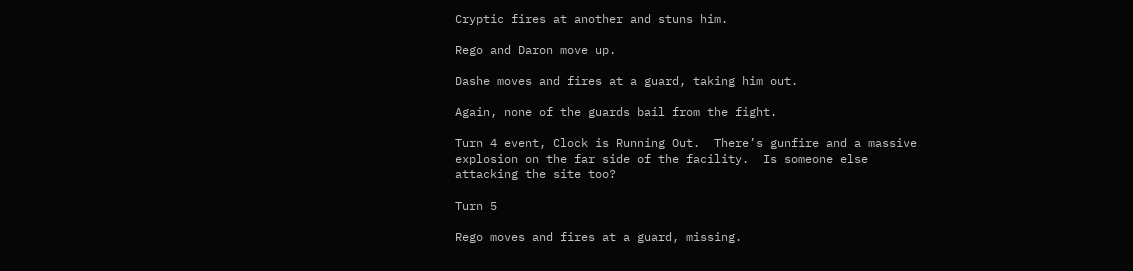Cryptic fires at another and stuns him.

Rego and Daron move up.

Dashe moves and fires at a guard, taking him out.

Again, none of the guards bail from the fight.

Turn 4 event, Clock is Running Out.  There’s gunfire and a massive explosion on the far side of the facility.  Is someone else attacking the site too?

Turn 5

Rego moves and fires at a guard, missing.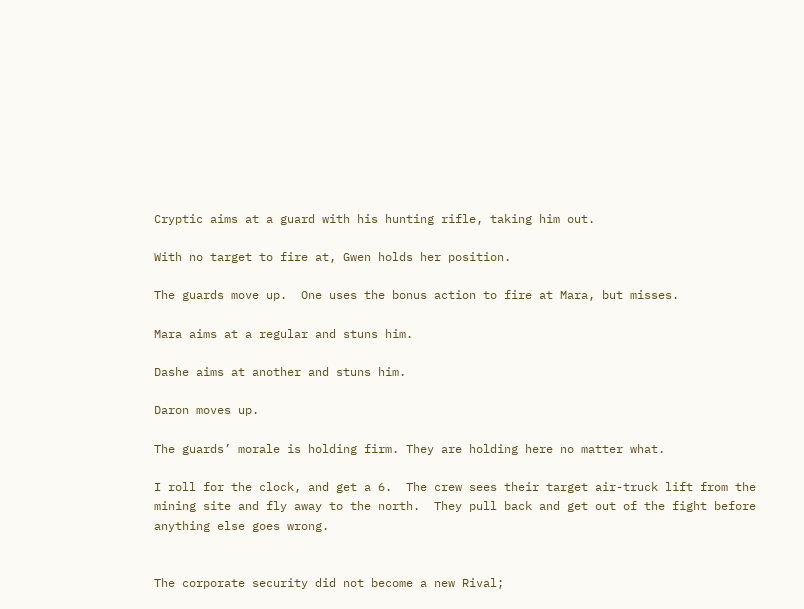Cryptic aims at a guard with his hunting rifle, taking him out.

With no target to fire at, Gwen holds her position.

The guards move up.  One uses the bonus action to fire at Mara, but misses.

Mara aims at a regular and stuns him.

Dashe aims at another and stuns him.

Daron moves up.

The guards’ morale is holding firm. They are holding here no matter what.

I roll for the clock, and get a 6.  The crew sees their target air-truck lift from the mining site and fly away to the north.  They pull back and get out of the fight before anything else goes wrong.


The corporate security did not become a new Rival;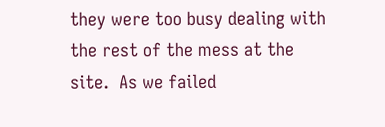they were too busy dealing with the rest of the mess at the site.  As we failed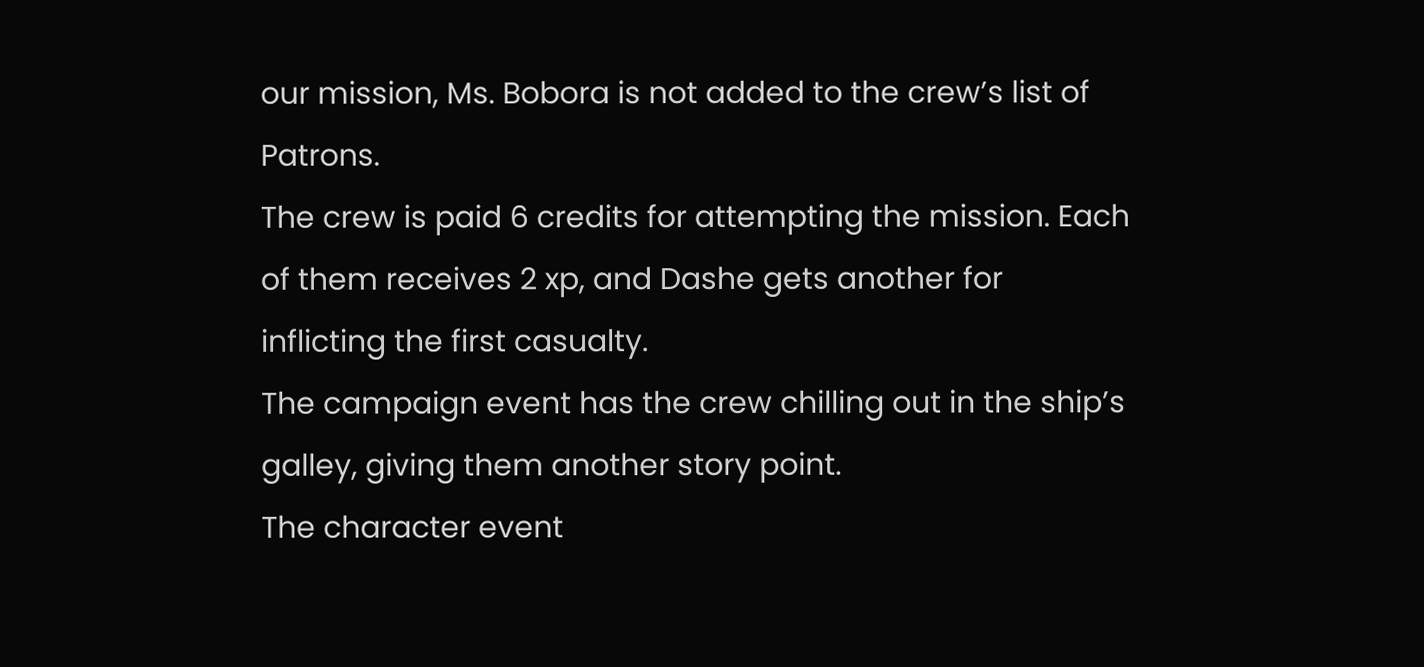our mission, Ms. Bobora is not added to the crew’s list of Patrons.
The crew is paid 6 credits for attempting the mission. Each of them receives 2 xp, and Dashe gets another for inflicting the first casualty.
The campaign event has the crew chilling out in the ship’s galley, giving them another story point.
The character event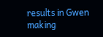results in Gwen making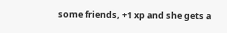some friends, +1 xp and she gets a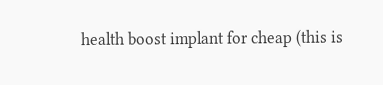health boost implant for cheap (this is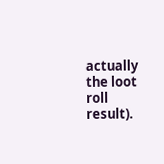actually the loot roll result).